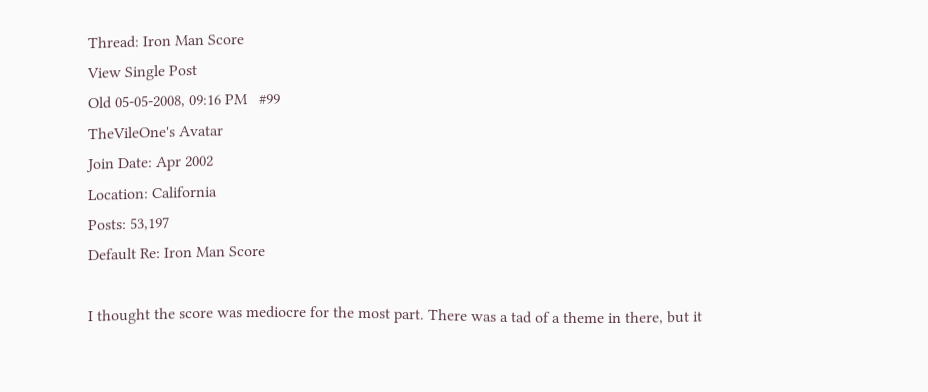Thread: Iron Man Score
View Single Post
Old 05-05-2008, 09:16 PM   #99
TheVileOne's Avatar
Join Date: Apr 2002
Location: California
Posts: 53,197
Default Re: Iron Man Score

I thought the score was mediocre for the most part. There was a tad of a theme in there, but it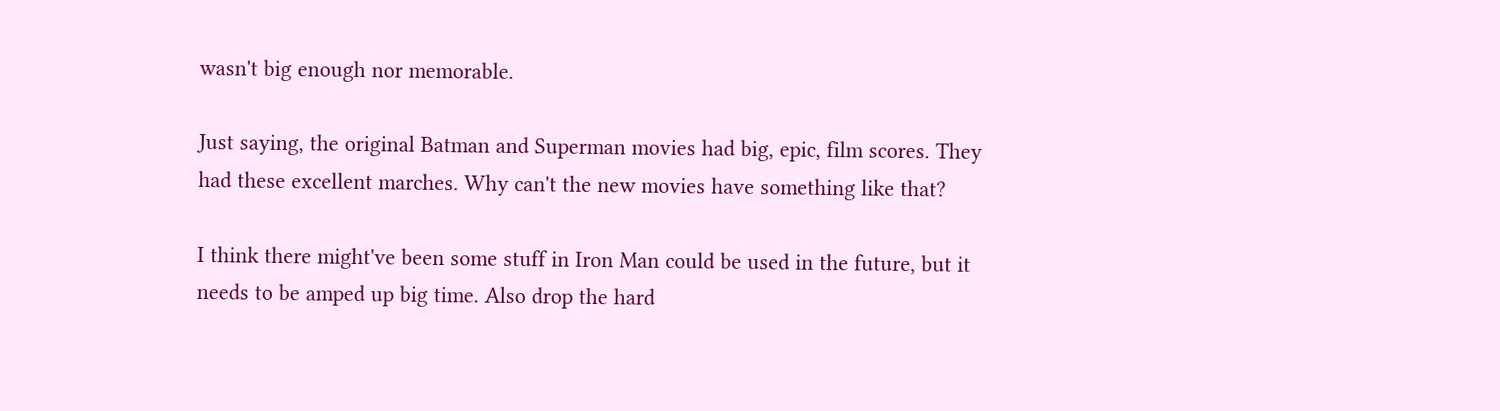wasn't big enough nor memorable.

Just saying, the original Batman and Superman movies had big, epic, film scores. They had these excellent marches. Why can't the new movies have something like that?

I think there might've been some stuff in Iron Man could be used in the future, but it needs to be amped up big time. Also drop the hard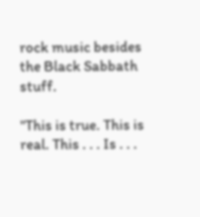rock music besides the Black Sabbath stuff.

"This is true. This is real. This . . . Is . . .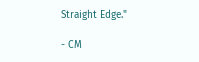Straight Edge."

- CM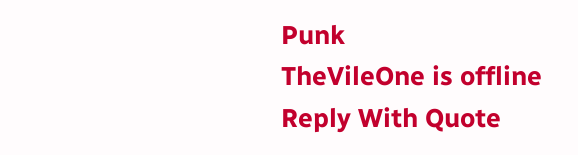Punk
TheVileOne is offline   Reply With Quote